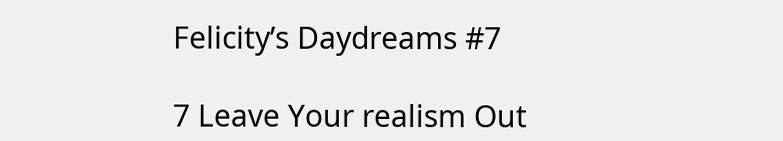Felicity’s Daydreams #7

7 Leave Your realism Out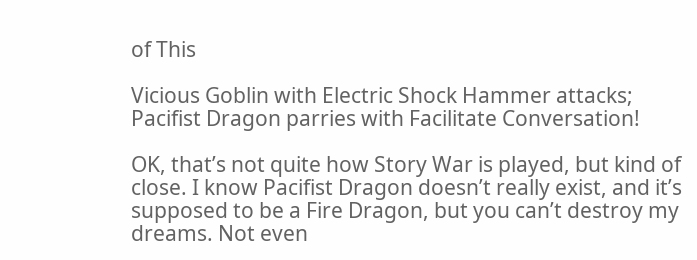of This

Vicious Goblin with Electric Shock Hammer attacks; Pacifist Dragon parries with Facilitate Conversation!

OK, that’s not quite how Story War is played, but kind of close. I know Pacifist Dragon doesn’t really exist, and it’s supposed to be a Fire Dragon, but you can’t destroy my dreams. Not even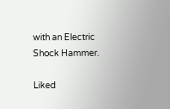with an Electric Shock Hammer.

Liked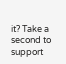it? Take a second to support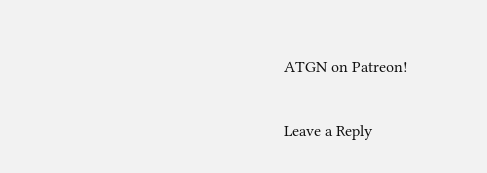ATGN on Patreon!

Leave a Reply